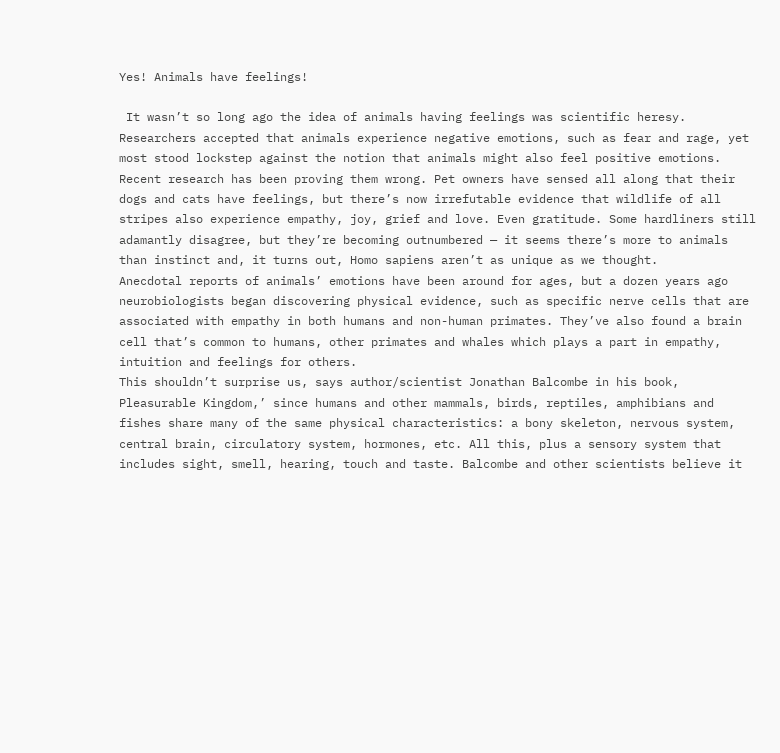Yes! Animals have feelings!

 It wasn’t so long ago the idea of animals having feelings was scientific heresy. Researchers accepted that animals experience negative emotions, such as fear and rage, yet most stood lockstep against the notion that animals might also feel positive emotions.
Recent research has been proving them wrong. Pet owners have sensed all along that their dogs and cats have feelings, but there’s now irrefutable evidence that wildlife of all stripes also experience empathy, joy, grief and love. Even gratitude. Some hardliners still adamantly disagree, but they’re becoming outnumbered — it seems there’s more to animals than instinct and, it turns out, Homo sapiens aren’t as unique as we thought.
Anecdotal reports of animals’ emotions have been around for ages, but a dozen years ago neurobiologists began discovering physical evidence, such as specific nerve cells that are associated with empathy in both humans and non-human primates. They’ve also found a brain cell that’s common to humans, other primates and whales which plays a part in empathy, intuition and feelings for others.
This shouldn’t surprise us, says author/scientist Jonathan Balcombe in his book, Pleasurable Kingdom,’ since humans and other mammals, birds, reptiles, amphibians and fishes share many of the same physical characteristics: a bony skeleton, nervous system, central brain, circulatory system, hormones, etc. All this, plus a sensory system that includes sight, smell, hearing, touch and taste. Balcombe and other scientists believe it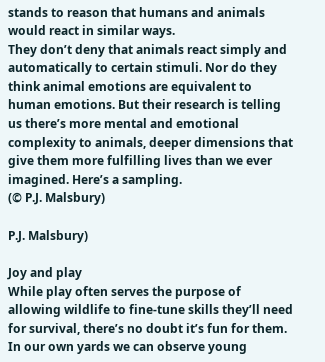stands to reason that humans and animals would react in similar ways.
They don’t deny that animals react simply and automatically to certain stimuli. Nor do they think animal emotions are equivalent to human emotions. But their research is telling us there’s more mental and emotional complexity to animals, deeper dimensions that give them more fulfilling lives than we ever imagined. Here’s a sampling.
(© P.J. Malsbury)

P.J. Malsbury)

Joy and play
While play often serves the purpose of allowing wildlife to fine-tune skills they’ll need for survival, there’s no doubt it’s fun for them. In our own yards we can observe young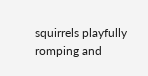squirrels playfully romping and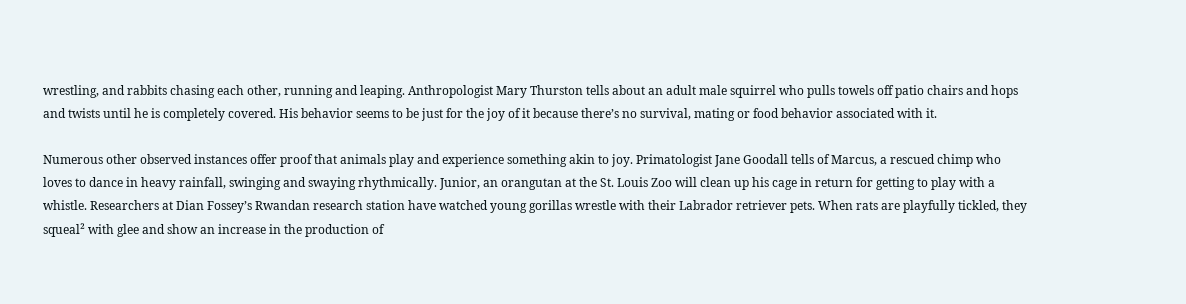wrestling, and rabbits chasing each other, running and leaping. Anthropologist Mary Thurston tells about an adult male squirrel who pulls towels off patio chairs and hops and twists until he is completely covered. His behavior seems to be just for the joy of it because there’s no survival, mating or food behavior associated with it.

Numerous other observed instances offer proof that animals play and experience something akin to joy. Primatologist Jane Goodall tells of Marcus, a rescued chimp who loves to dance in heavy rainfall, swinging and swaying rhythmically. Junior, an orangutan at the St. Louis Zoo will clean up his cage in return for getting to play with a whistle. Researchers at Dian Fossey’s Rwandan research station have watched young gorillas wrestle with their Labrador retriever pets. When rats are playfully tickled, they squeal² with glee and show an increase in the production of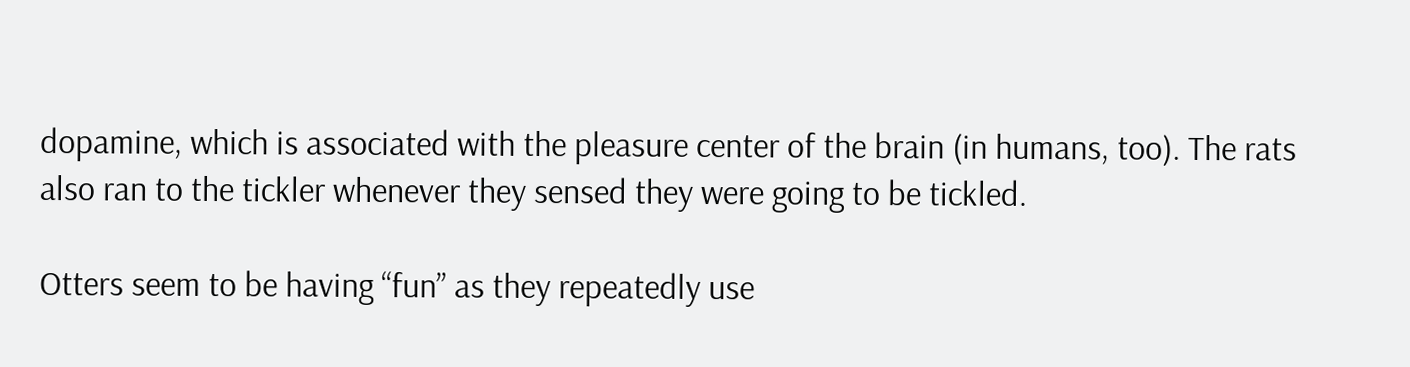dopamine, which is associated with the pleasure center of the brain (in humans, too). The rats also ran to the tickler whenever they sensed they were going to be tickled.

Otters seem to be having “fun” as they repeatedly use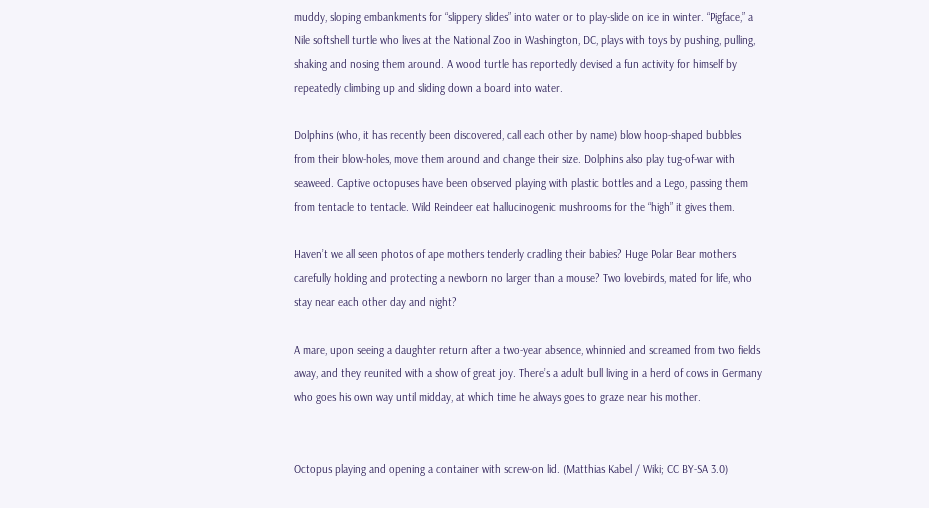muddy, sloping embankments for “slippery slides” into water or to play-slide on ice in winter. “Pigface,” a Nile softshell turtle who lives at the National Zoo in Washington, DC, plays with toys by pushing, pulling, shaking and nosing them around. A wood turtle has reportedly devised a fun activity for himself by repeatedly climbing up and sliding down a board into water.

Dolphins (who, it has recently been discovered, call each other by name) blow hoop-shaped bubbles from their blow-holes, move them around and change their size. Dolphins also play tug-of-war with seaweed. Captive octopuses have been observed playing with plastic bottles and a Lego, passing them from tentacle to tentacle. Wild Reindeer eat hallucinogenic mushrooms for the “high” it gives them.

Haven’t we all seen photos of ape mothers tenderly cradling their babies? Huge Polar Bear mothers carefully holding and protecting a newborn no larger than a mouse? Two lovebirds, mated for life, who stay near each other day and night?

A mare, upon seeing a daughter return after a two-year absence, whinnied and screamed from two fields away, and they reunited with a show of great joy. There’s a adult bull living in a herd of cows in Germany who goes his own way until midday, at which time he always goes to graze near his mother.


Octopus playing and opening a container with screw-on lid. (Matthias Kabel / Wiki; CC BY-SA 3.0)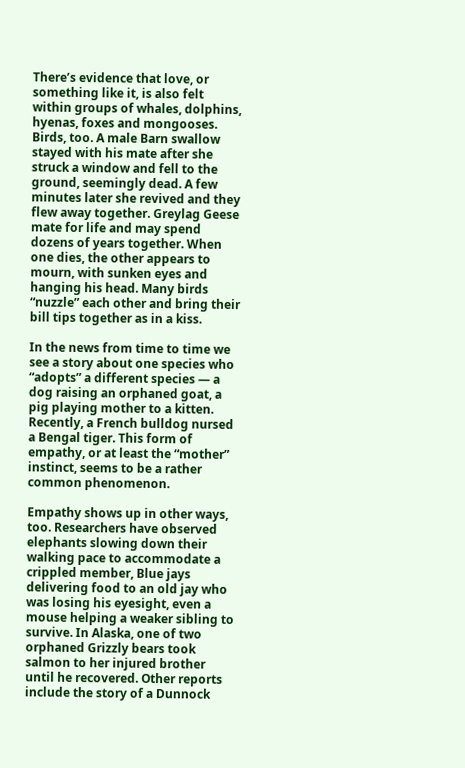There’s evidence that love, or something like it, is also felt within groups of whales, dolphins, hyenas, foxes and mongooses. Birds, too. A male Barn swallow stayed with his mate after she struck a window and fell to the ground, seemingly dead. A few minutes later she revived and they flew away together. Greylag Geese mate for life and may spend dozens of years together. When one dies, the other appears to mourn, with sunken eyes and hanging his head. Many birds “nuzzle” each other and bring their bill tips together as in a kiss.

In the news from time to time we see a story about one species who “adopts” a different species — a dog raising an orphaned goat, a pig playing mother to a kitten. Recently, a French bulldog nursed a Bengal tiger. This form of empathy, or at least the “mother” instinct, seems to be a rather common phenomenon.

Empathy shows up in other ways, too. Researchers have observed elephants slowing down their walking pace to accommodate a crippled member, Blue jays delivering food to an old jay who was losing his eyesight, even a mouse helping a weaker sibling to survive. In Alaska, one of two orphaned Grizzly bears took salmon to her injured brother until he recovered. Other reports include the story of a Dunnock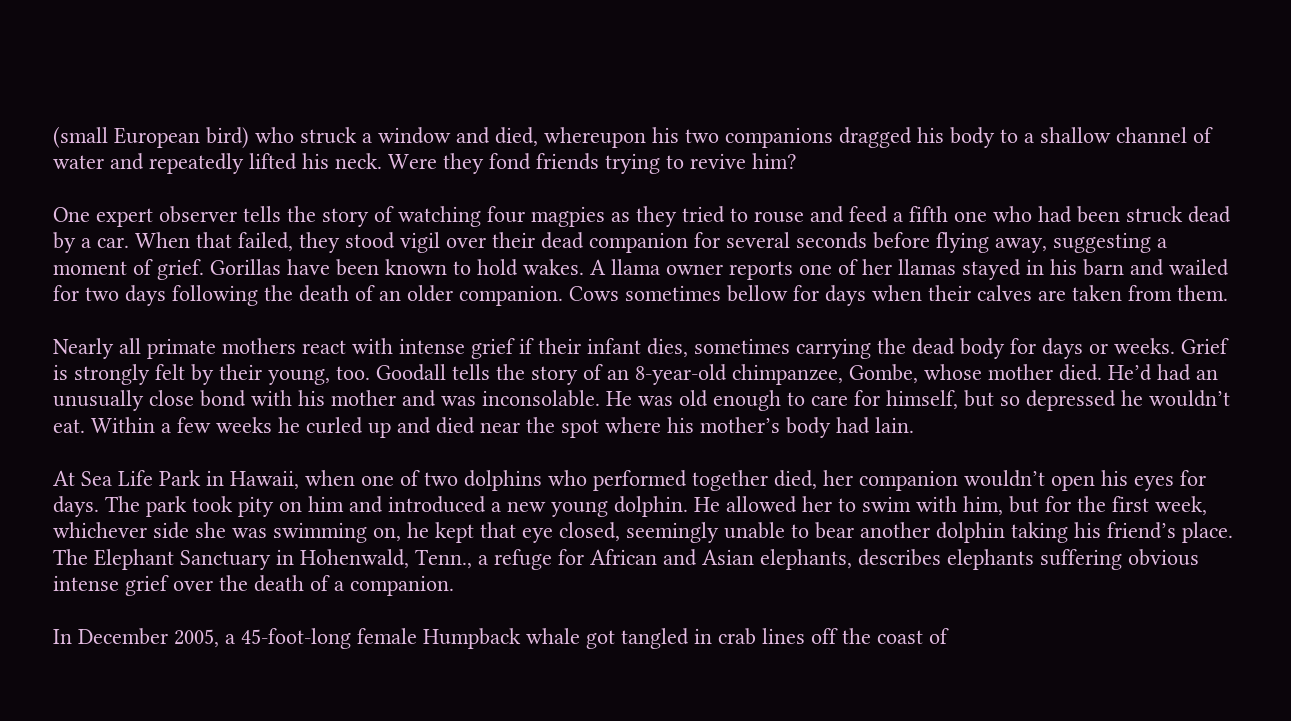(small European bird) who struck a window and died, whereupon his two companions dragged his body to a shallow channel of water and repeatedly lifted his neck. Were they fond friends trying to revive him?

One expert observer tells the story of watching four magpies as they tried to rouse and feed a fifth one who had been struck dead by a car. When that failed, they stood vigil over their dead companion for several seconds before flying away, suggesting a moment of grief. Gorillas have been known to hold wakes. A llama owner reports one of her llamas stayed in his barn and wailed for two days following the death of an older companion. Cows sometimes bellow for days when their calves are taken from them.

Nearly all primate mothers react with intense grief if their infant dies, sometimes carrying the dead body for days or weeks. Grief is strongly felt by their young, too. Goodall tells the story of an 8-year-old chimpanzee, Gombe, whose mother died. He’d had an unusually close bond with his mother and was inconsolable. He was old enough to care for himself, but so depressed he wouldn’t eat. Within a few weeks he curled up and died near the spot where his mother’s body had lain.

At Sea Life Park in Hawaii, when one of two dolphins who performed together died, her companion wouldn’t open his eyes for days. The park took pity on him and introduced a new young dolphin. He allowed her to swim with him, but for the first week, whichever side she was swimming on, he kept that eye closed, seemingly unable to bear another dolphin taking his friend’s place. The Elephant Sanctuary in Hohenwald, Tenn., a refuge for African and Asian elephants, describes elephants suffering obvious intense grief over the death of a companion.

In December 2005, a 45-foot-long female Humpback whale got tangled in crab lines off the coast of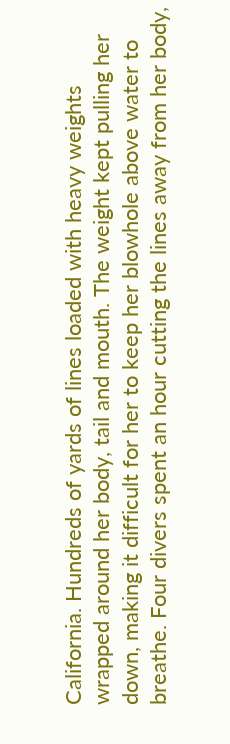California. Hundreds of yards of lines loaded with heavy weights wrapped around her body, tail and mouth. The weight kept pulling her down, making it difficult for her to keep her blowhole above water to breathe. Four divers spent an hour cutting the lines away from her body,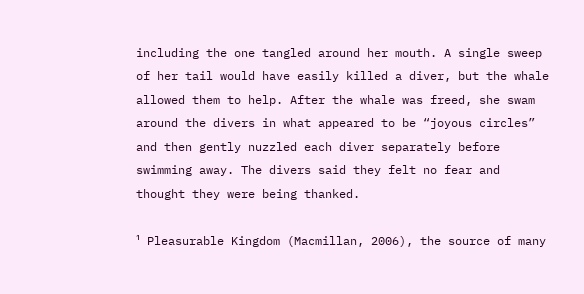including the one tangled around her mouth. A single sweep of her tail would have easily killed a diver, but the whale allowed them to help. After the whale was freed, she swam around the divers in what appeared to be “joyous circles” and then gently nuzzled each diver separately before swimming away. The divers said they felt no fear and thought they were being thanked.

¹ Pleasurable Kingdom (Macmillan, 2006), the source of many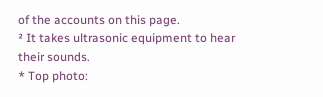of the accounts on this page.
² It takes ultrasonic equipment to hear their sounds.
* Top photo: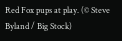Red Fox pups at play. (© Steve Byland / Big Stock)